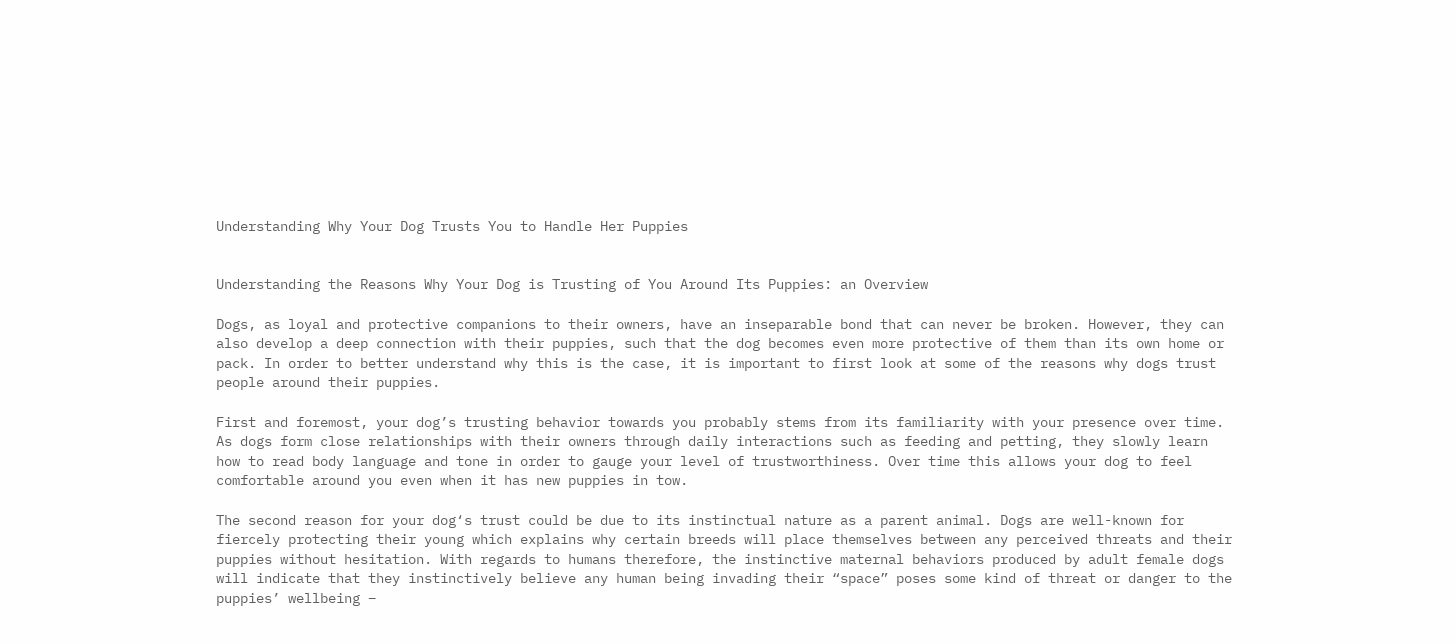Understanding Why Your Dog Trusts You to Handle Her Puppies


Understanding the Reasons Why Your Dog is Trusting of You Around Its Puppies: an Overview

Dogs, as loyal and protective companions to their owners, have an inseparable bond that can never be broken. However, they can also develop a deep connection with their puppies, such that the dog becomes even more protective of them than its own home or pack. In order to better understand why this is the case, it is important to first look at some of the reasons why dogs trust people around their puppies.

First and foremost, your dog’s trusting behavior towards you probably stems from its familiarity with your presence over time. As dogs form close relationships with their owners through daily interactions such as feeding and petting, they slowly learn how to read body language and tone in order to gauge your level of trustworthiness. Over time this allows your dog to feel comfortable around you even when it has new puppies in tow.

The second reason for your dog‘s trust could be due to its instinctual nature as a parent animal. Dogs are well-known for fiercely protecting their young which explains why certain breeds will place themselves between any perceived threats and their puppies without hesitation. With regards to humans therefore, the instinctive maternal behaviors produced by adult female dogs will indicate that they instinctively believe any human being invading their “space” poses some kind of threat or danger to the puppies’ wellbeing –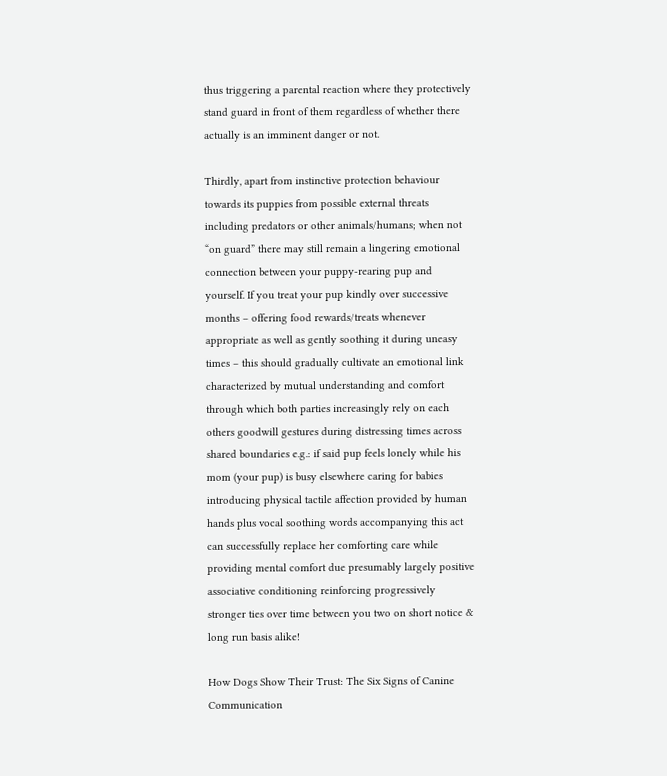thus triggering a parental reaction where they protectively stand guard in front of them regardless of whether there actually is an imminent danger or not.

Thirdly, apart from instinctive protection behaviour towards its puppies from possible external threats including predators or other animals/humans; when not “on guard” there may still remain a lingering emotional connection between your puppy-rearing pup and yourself. If you treat your pup kindly over successive months – offering food rewards/treats whenever appropriate as well as gently soothing it during uneasy times – this should gradually cultivate an emotional link characterized by mutual understanding and comfort through which both parties increasingly rely on each others goodwill gestures during distressing times across shared boundaries e.g.: if said pup feels lonely while his mom (your pup) is busy elsewhere caring for babies introducing physical tactile affection provided by human hands plus vocal soothing words accompanying this act can successfully replace her comforting care while providing mental comfort due presumably largely positive associative conditioning reinforcing progressively stronger ties over time between you two on short notice & long run basis alike!

How Dogs Show Their Trust: The Six Signs of Canine Communication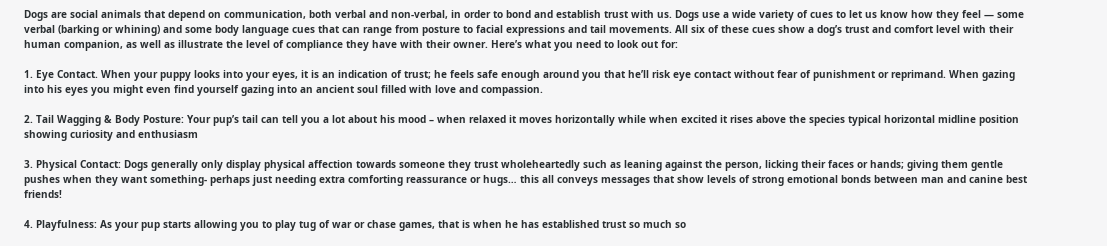Dogs are social animals that depend on communication, both verbal and non-verbal, in order to bond and establish trust with us. Dogs use a wide variety of cues to let us know how they feel — some verbal (barking or whining) and some body language cues that can range from posture to facial expressions and tail movements. All six of these cues show a dog’s trust and comfort level with their human companion, as well as illustrate the level of compliance they have with their owner. Here’s what you need to look out for:

1. Eye Contact. When your puppy looks into your eyes, it is an indication of trust; he feels safe enough around you that he’ll risk eye contact without fear of punishment or reprimand. When gazing into his eyes you might even find yourself gazing into an ancient soul filled with love and compassion.

2. Tail Wagging & Body Posture: Your pup’s tail can tell you a lot about his mood – when relaxed it moves horizontally while when excited it rises above the species typical horizontal midline position showing curiosity and enthusiasm

3. Physical Contact: Dogs generally only display physical affection towards someone they trust wholeheartedly such as leaning against the person, licking their faces or hands; giving them gentle pushes when they want something- perhaps just needing extra comforting reassurance or hugs… this all conveys messages that show levels of strong emotional bonds between man and canine best friends!

4. Playfulness: As your pup starts allowing you to play tug of war or chase games, that is when he has established trust so much so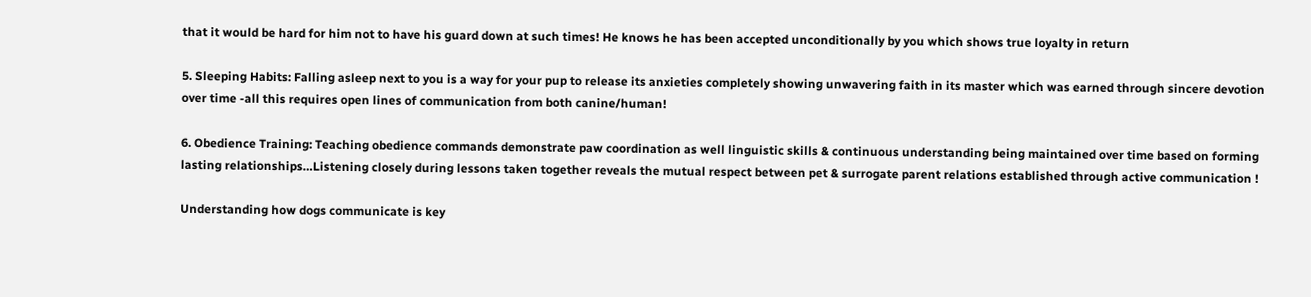that it would be hard for him not to have his guard down at such times! He knows he has been accepted unconditionally by you which shows true loyalty in return

5. Sleeping Habits: Falling asleep next to you is a way for your pup to release its anxieties completely showing unwavering faith in its master which was earned through sincere devotion over time -all this requires open lines of communication from both canine/human!

6. Obedience Training: Teaching obedience commands demonstrate paw coordination as well linguistic skills & continuous understanding being maintained over time based on forming lasting relationships…Listening closely during lessons taken together reveals the mutual respect between pet & surrogate parent relations established through active communication !

Understanding how dogs communicate is key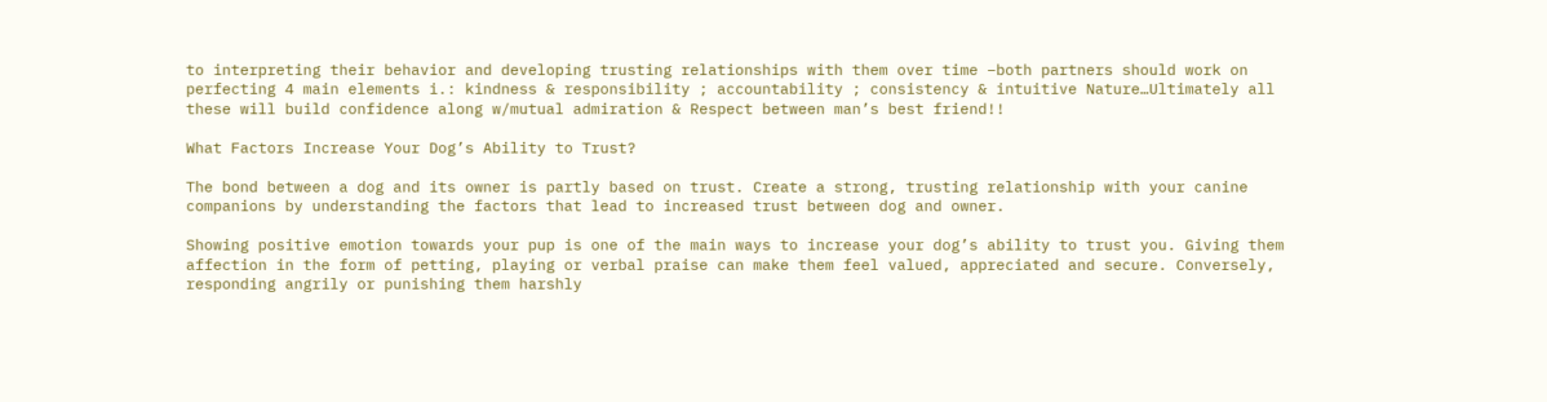to interpreting their behavior and developing trusting relationships with them over time –both partners should work on perfecting 4 main elements i.: kindness & responsibility ; accountability ; consistency & intuitive Nature…Ultimately all these will build confidence along w/mutual admiration & Respect between man’s best friend!!

What Factors Increase Your Dog’s Ability to Trust?

The bond between a dog and its owner is partly based on trust. Create a strong, trusting relationship with your canine companions by understanding the factors that lead to increased trust between dog and owner.

Showing positive emotion towards your pup is one of the main ways to increase your dog’s ability to trust you. Giving them affection in the form of petting, playing or verbal praise can make them feel valued, appreciated and secure. Conversely, responding angrily or punishing them harshly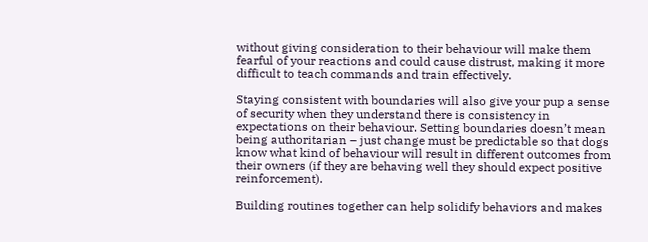without giving consideration to their behaviour will make them fearful of your reactions and could cause distrust, making it more difficult to teach commands and train effectively.

Staying consistent with boundaries will also give your pup a sense of security when they understand there is consistency in expectations on their behaviour. Setting boundaries doesn’t mean being authoritarian – just change must be predictable so that dogs know what kind of behaviour will result in different outcomes from their owners (if they are behaving well they should expect positive reinforcement).

Building routines together can help solidify behaviors and makes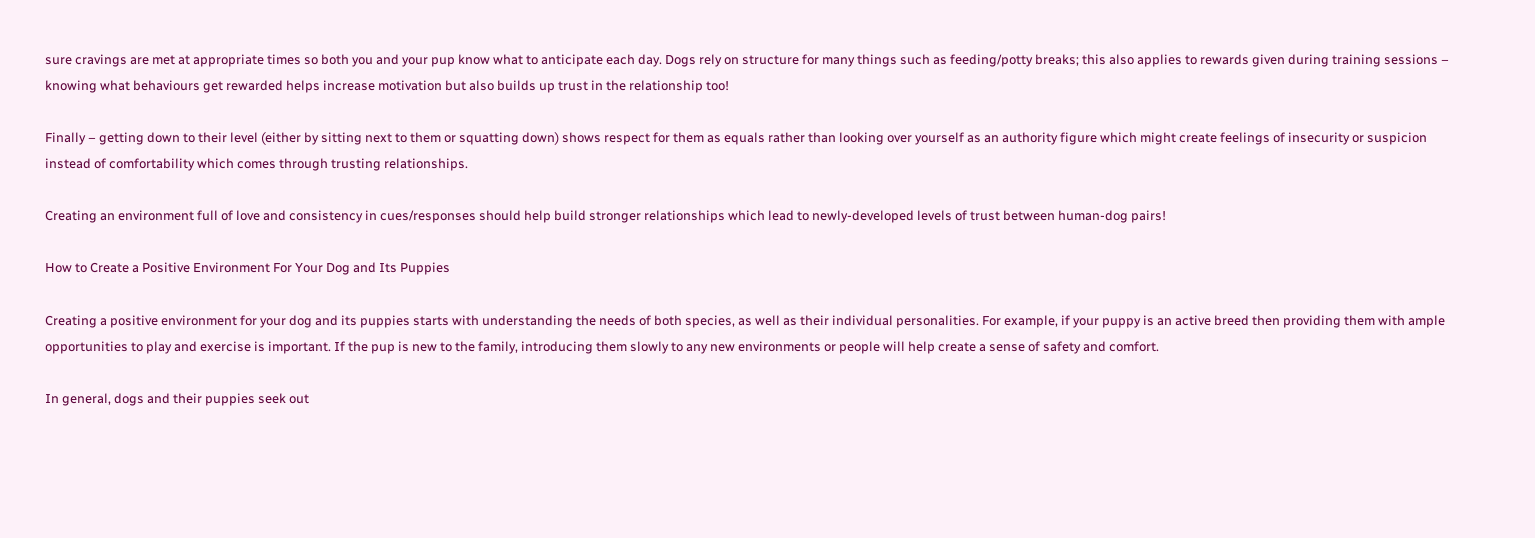sure cravings are met at appropriate times so both you and your pup know what to anticipate each day. Dogs rely on structure for many things such as feeding/potty breaks; this also applies to rewards given during training sessions – knowing what behaviours get rewarded helps increase motivation but also builds up trust in the relationship too!

Finally – getting down to their level (either by sitting next to them or squatting down) shows respect for them as equals rather than looking over yourself as an authority figure which might create feelings of insecurity or suspicion instead of comfortability which comes through trusting relationships.

Creating an environment full of love and consistency in cues/responses should help build stronger relationships which lead to newly-developed levels of trust between human-dog pairs!

How to Create a Positive Environment For Your Dog and Its Puppies

Creating a positive environment for your dog and its puppies starts with understanding the needs of both species, as well as their individual personalities. For example, if your puppy is an active breed then providing them with ample opportunities to play and exercise is important. If the pup is new to the family, introducing them slowly to any new environments or people will help create a sense of safety and comfort.

In general, dogs and their puppies seek out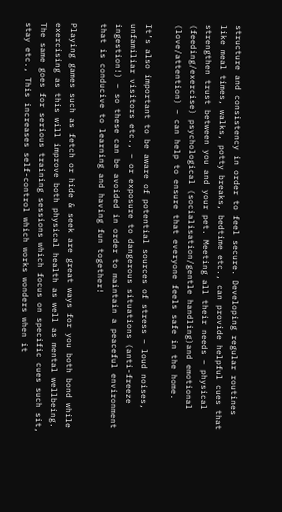structure and consistency in order to feel secure. Developing regular routines like meal times, walks, potty breaks, bedtime etc., can provide helpful cues that strengthen trust between you and your pet. Meeting all their needs – physical (feeding/exercise) psychological (socialisation/gentle handling)and emotional (love/attention) – can help to ensure that everyone feels safe in the home.

It’s also important to be aware of potential sources of stress – loud noises, unfamiliar visitors etc., – or exposure to dangerous situations (anti-freeze ingestion!) – so these can be avoided in order to maintain a peaceful environment that is conducive to learning and having fun together!

Playing games such as fetch or hide & seek are great ways for you both bond while exercising as this will improve both physical health as well as mental wellbeing. The same goes for serious training sessions which focus on specific cues such sit, stay etc., This increases self-control which works wonders when it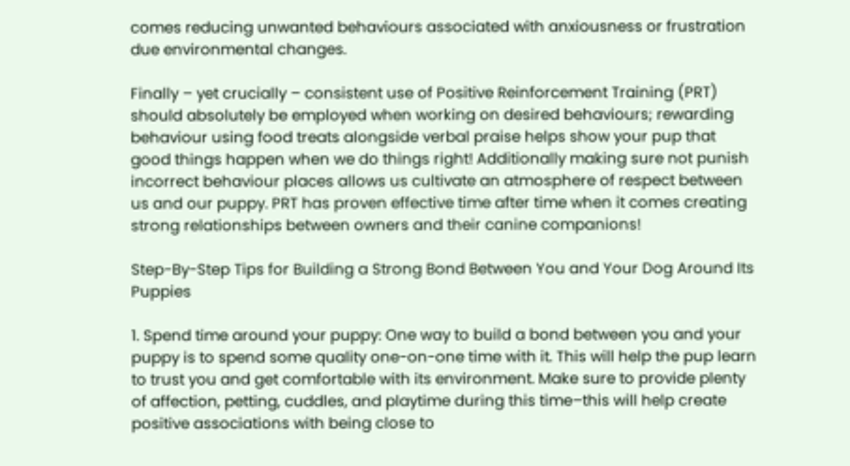comes reducing unwanted behaviours associated with anxiousness or frustration due environmental changes.

Finally – yet crucially – consistent use of Positive Reinforcement Training (PRT) should absolutely be employed when working on desired behaviours; rewarding behaviour using food treats alongside verbal praise helps show your pup that good things happen when we do things right! Additionally making sure not punish incorrect behaviour places allows us cultivate an atmosphere of respect between us and our puppy. PRT has proven effective time after time when it comes creating strong relationships between owners and their canine companions!

Step-By-Step Tips for Building a Strong Bond Between You and Your Dog Around Its Puppies

1. Spend time around your puppy: One way to build a bond between you and your puppy is to spend some quality one-on-one time with it. This will help the pup learn to trust you and get comfortable with its environment. Make sure to provide plenty of affection, petting, cuddles, and playtime during this time–this will help create positive associations with being close to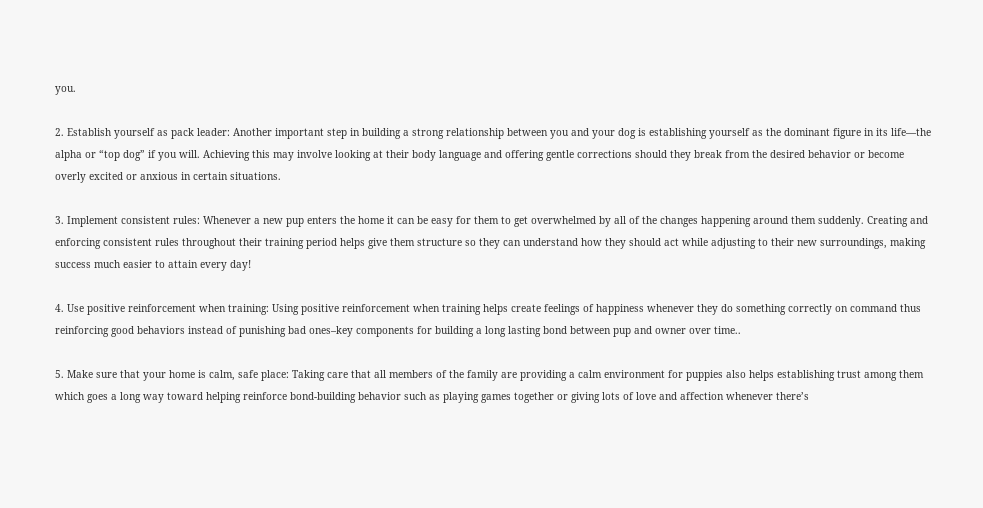you.

2. Establish yourself as pack leader: Another important step in building a strong relationship between you and your dog is establishing yourself as the dominant figure in its life—the alpha or “top dog” if you will. Achieving this may involve looking at their body language and offering gentle corrections should they break from the desired behavior or become overly excited or anxious in certain situations.

3. Implement consistent rules: Whenever a new pup enters the home it can be easy for them to get overwhelmed by all of the changes happening around them suddenly. Creating and enforcing consistent rules throughout their training period helps give them structure so they can understand how they should act while adjusting to their new surroundings, making success much easier to attain every day!

4. Use positive reinforcement when training: Using positive reinforcement when training helps create feelings of happiness whenever they do something correctly on command thus reinforcing good behaviors instead of punishing bad ones–key components for building a long lasting bond between pup and owner over time..

5. Make sure that your home is calm, safe place: Taking care that all members of the family are providing a calm environment for puppies also helps establishing trust among them which goes a long way toward helping reinforce bond-building behavior such as playing games together or giving lots of love and affection whenever there’s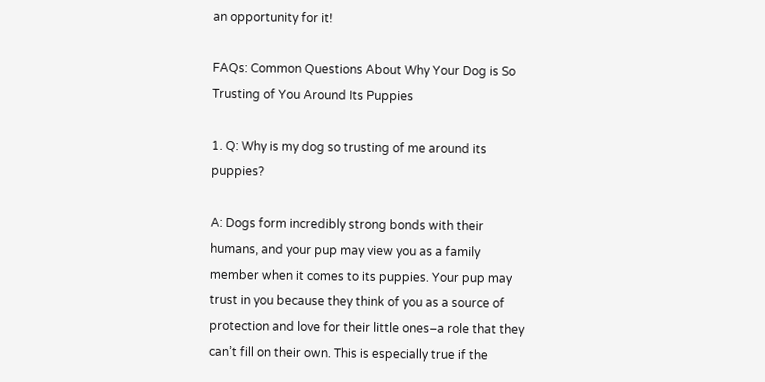an opportunity for it!

FAQs: Common Questions About Why Your Dog is So Trusting of You Around Its Puppies

1. Q: Why is my dog so trusting of me around its puppies?

A: Dogs form incredibly strong bonds with their humans, and your pup may view you as a family member when it comes to its puppies. Your pup may trust in you because they think of you as a source of protection and love for their little ones–a role that they can’t fill on their own. This is especially true if the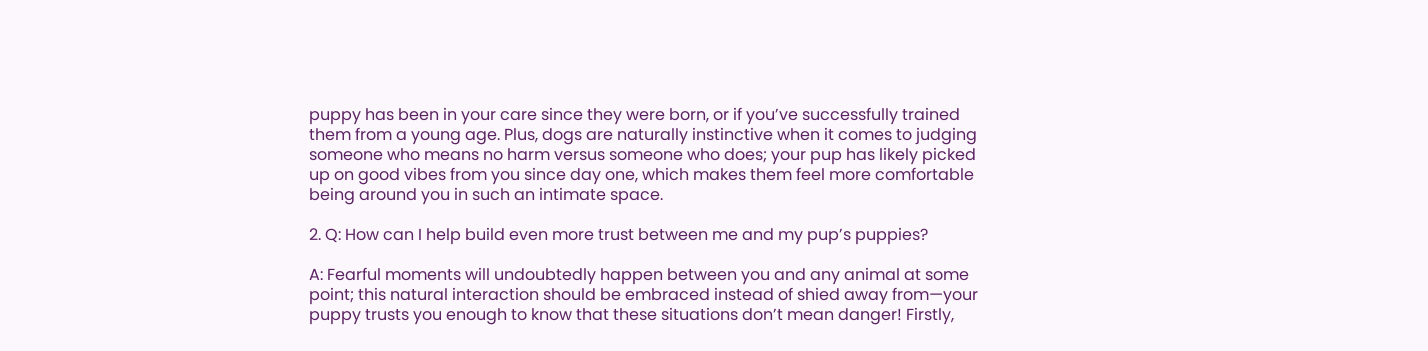puppy has been in your care since they were born, or if you’ve successfully trained them from a young age. Plus, dogs are naturally instinctive when it comes to judging someone who means no harm versus someone who does; your pup has likely picked up on good vibes from you since day one, which makes them feel more comfortable being around you in such an intimate space.

2. Q: How can I help build even more trust between me and my pup’s puppies?

A: Fearful moments will undoubtedly happen between you and any animal at some point; this natural interaction should be embraced instead of shied away from—your puppy trusts you enough to know that these situations don’t mean danger! Firstly,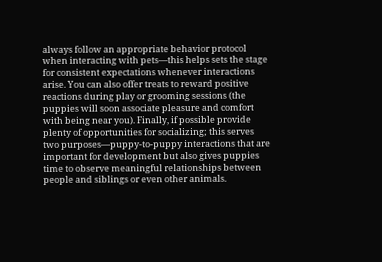always follow an appropriate behavior protocol when interacting with pets—this helps sets the stage for consistent expectations whenever interactions arise. You can also offer treats to reward positive reactions during play or grooming sessions (the puppies will soon associate pleasure and comfort with being near you). Finally, if possible provide plenty of opportunities for socializing; this serves two purposes—puppy-to-puppy interactions that are important for development but also gives puppies time to observe meaningful relationships between people and siblings or even other animals.